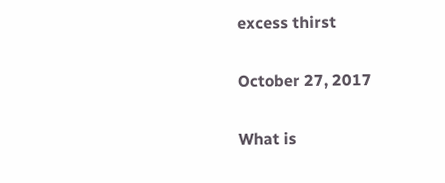excess thirst

October 27, 2017

What is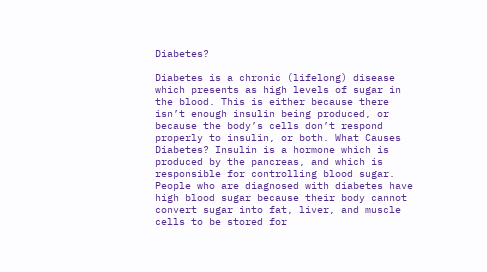Diabetes?

Diabetes is a chronic (lifelong) disease which presents as high levels of sugar in the blood. This is either because there isn’t enough insulin being produced, or because the body’s cells don’t respond properly to insulin, or both. What Causes Diabetes? Insulin is a hormone which is produced by the pancreas, and which is responsible for controlling blood sugar. People who are diagnosed with diabetes have high blood sugar because their body cannot convert sugar into fat, liver, and muscle cells to be stored for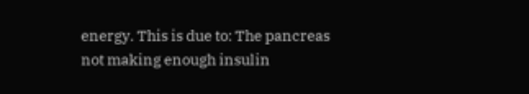energy. This is due to: The pancreas not making enough insulin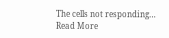The cells not responding…
Read More